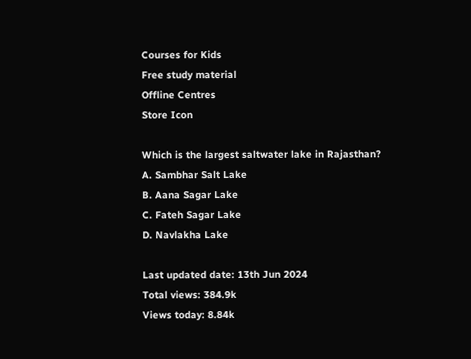Courses for Kids
Free study material
Offline Centres
Store Icon

Which is the largest saltwater lake in Rajasthan?
A. Sambhar Salt Lake
B. Aana Sagar Lake
C. Fateh Sagar Lake
D. Navlakha Lake

Last updated date: 13th Jun 2024
Total views: 384.9k
Views today: 8.84k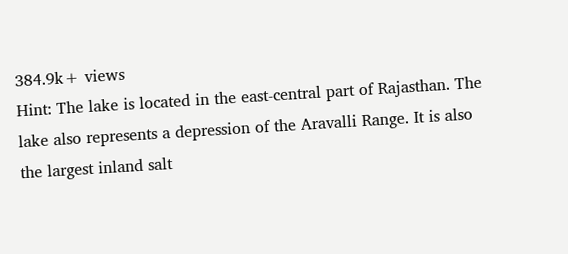384.9k+ views
Hint: The lake is located in the east-central part of Rajasthan. The lake also represents a depression of the Aravalli Range. It is also the largest inland salt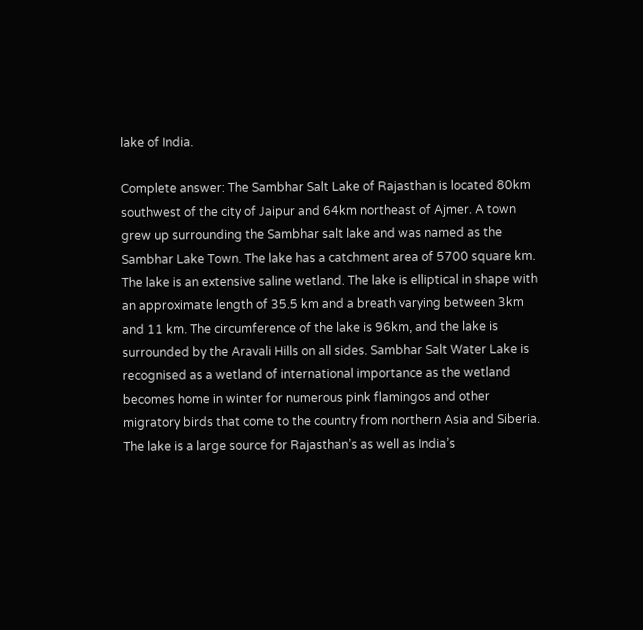lake of India.

Complete answer: The Sambhar Salt Lake of Rajasthan is located 80km southwest of the city of Jaipur and 64km northeast of Ajmer. A town grew up surrounding the Sambhar salt lake and was named as the Sambhar Lake Town. The lake has a catchment area of 5700 square km. The lake is an extensive saline wetland. The lake is elliptical in shape with an approximate length of 35.5 km and a breath varying between 3km and 11 km. The circumference of the lake is 96km, and the lake is surrounded by the Aravali Hills on all sides. Sambhar Salt Water Lake is recognised as a wetland of international importance as the wetland becomes home in winter for numerous pink flamingos and other migratory birds that come to the country from northern Asia and Siberia. The lake is a large source for Rajasthan’s as well as India’s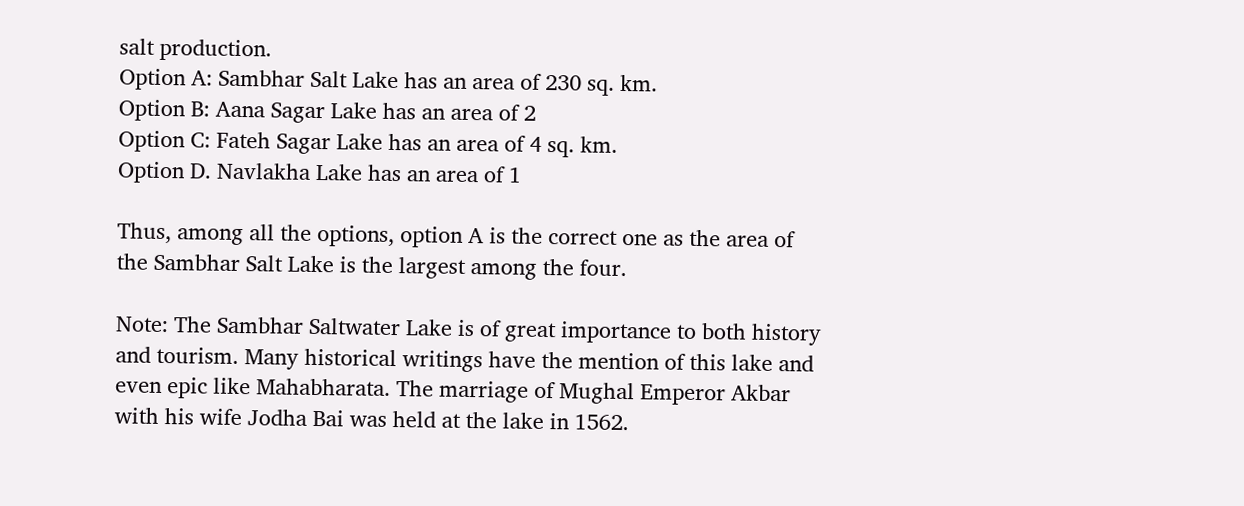salt production.
Option A: Sambhar Salt Lake has an area of 230 sq. km.
Option B: Aana Sagar Lake has an area of 2
Option C: Fateh Sagar Lake has an area of 4 sq. km.
Option D. Navlakha Lake has an area of 1

Thus, among all the options, option A is the correct one as the area of the Sambhar Salt Lake is the largest among the four.

Note: The Sambhar Saltwater Lake is of great importance to both history and tourism. Many historical writings have the mention of this lake and even epic like Mahabharata. The marriage of Mughal Emperor Akbar with his wife Jodha Bai was held at the lake in 1562.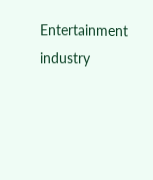Entertainment industry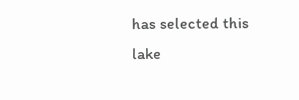has selected this lake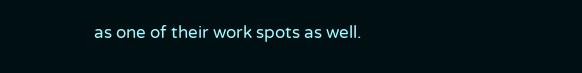as one of their work spots as well.